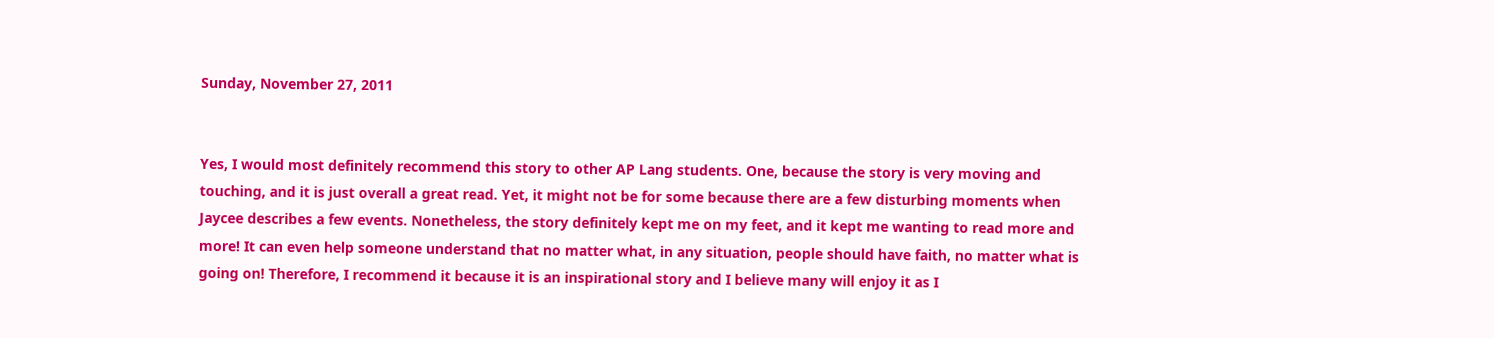Sunday, November 27, 2011


Yes, I would most definitely recommend this story to other AP Lang students. One, because the story is very moving and touching, and it is just overall a great read. Yet, it might not be for some because there are a few disturbing moments when Jaycee describes a few events. Nonetheless, the story definitely kept me on my feet, and it kept me wanting to read more and more! It can even help someone understand that no matter what, in any situation, people should have faith, no matter what is going on! Therefore, I recommend it because it is an inspirational story and I believe many will enjoy it as I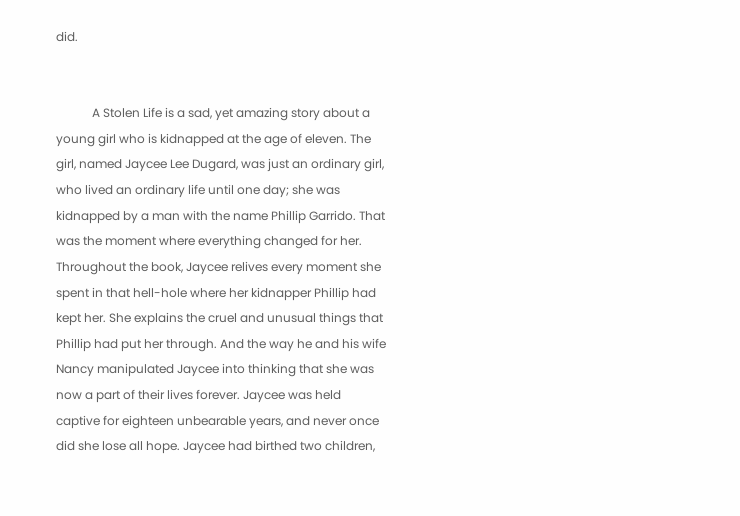did.


            A Stolen Life is a sad, yet amazing story about a young girl who is kidnapped at the age of eleven. The girl, named Jaycee Lee Dugard, was just an ordinary girl, who lived an ordinary life until one day; she was kidnapped by a man with the name Phillip Garrido. That was the moment where everything changed for her. Throughout the book, Jaycee relives every moment she spent in that hell-hole where her kidnapper Phillip had kept her. She explains the cruel and unusual things that Phillip had put her through. And the way he and his wife Nancy manipulated Jaycee into thinking that she was now a part of their lives forever. Jaycee was held captive for eighteen unbearable years, and never once did she lose all hope. Jaycee had birthed two children,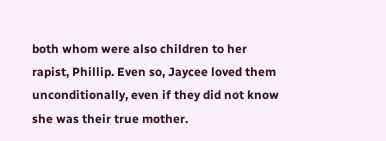both whom were also children to her rapist, Phillip. Even so, Jaycee loved them unconditionally, even if they did not know she was their true mother.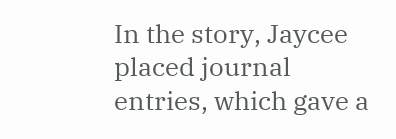In the story, Jaycee placed journal entries, which gave a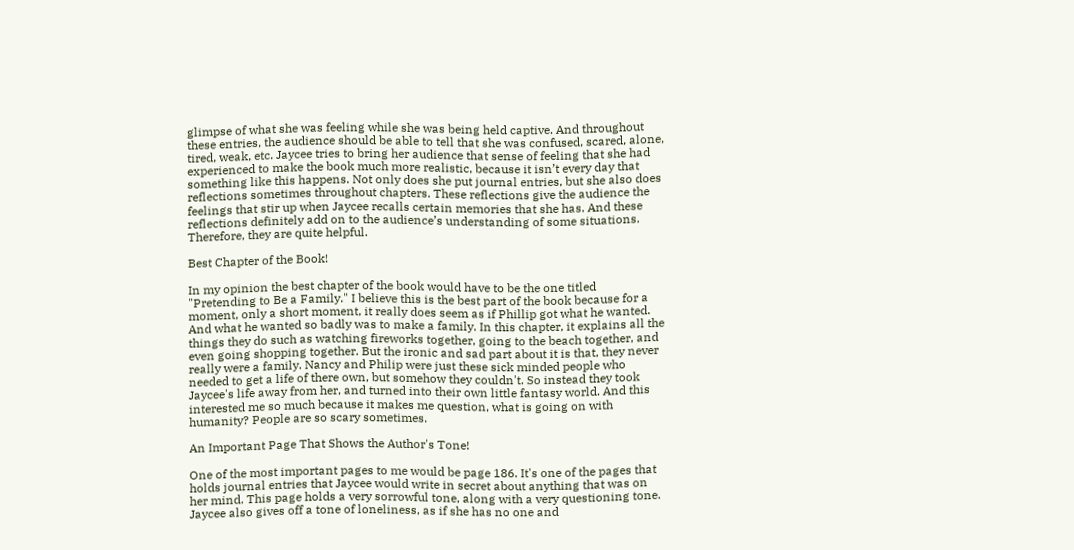glimpse of what she was feeling while she was being held captive. And throughout these entries, the audience should be able to tell that she was confused, scared, alone, tired, weak, etc. Jaycee tries to bring her audience that sense of feeling that she had experienced to make the book much more realistic, because it isn’t every day that something like this happens. Not only does she put journal entries, but she also does reflections sometimes throughout chapters. These reflections give the audience the feelings that stir up when Jaycee recalls certain memories that she has. And these reflections definitely add on to the audience’s understanding of some situations. Therefore, they are quite helpful.

Best Chapter of the Book!

In my opinion the best chapter of the book would have to be the one titled "Pretending to Be a Family." I believe this is the best part of the book because for a moment, only a short moment, it really does seem as if Phillip got what he wanted. And what he wanted so badly was to make a family. In this chapter, it explains all the things they do such as watching fireworks together, going to the beach together, and even going shopping together. But the ironic and sad part about it is that, they never really were a family. Nancy and Philip were just these sick minded people who needed to get a life of there own, but somehow they couldn't. So instead they took Jaycee's life away from her, and turned into their own little fantasy world. And this interested me so much because it makes me question, what is going on with humanity? People are so scary sometimes.

An Important Page That Shows the Author's Tone!

One of the most important pages to me would be page 186. It's one of the pages that holds journal entries that Jaycee would write in secret about anything that was on her mind. This page holds a very sorrowful tone, along with a very questioning tone. Jaycee also gives off a tone of loneliness, as if she has no one and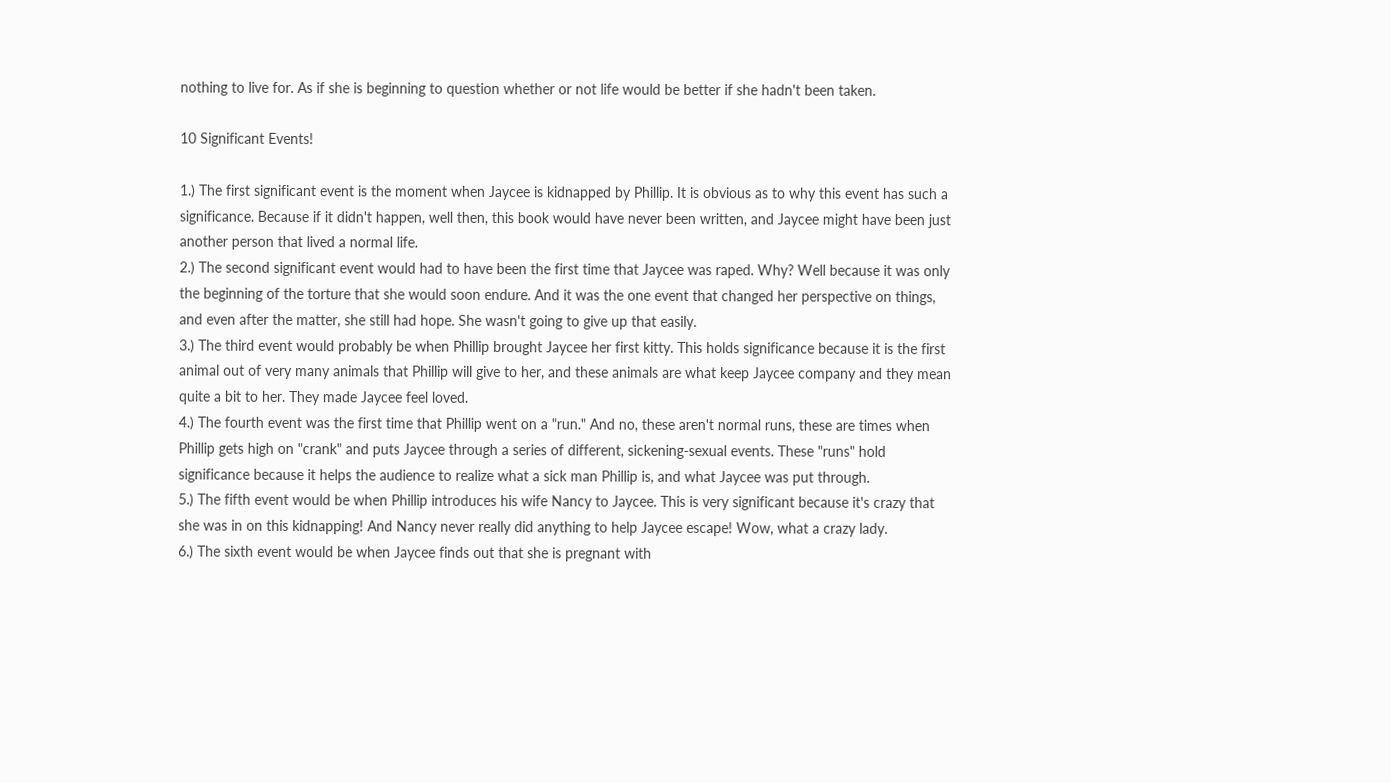nothing to live for. As if she is beginning to question whether or not life would be better if she hadn't been taken.

10 Significant Events!

1.) The first significant event is the moment when Jaycee is kidnapped by Phillip. It is obvious as to why this event has such a significance. Because if it didn't happen, well then, this book would have never been written, and Jaycee might have been just another person that lived a normal life.
2.) The second significant event would had to have been the first time that Jaycee was raped. Why? Well because it was only the beginning of the torture that she would soon endure. And it was the one event that changed her perspective on things, and even after the matter, she still had hope. She wasn't going to give up that easily.
3.) The third event would probably be when Phillip brought Jaycee her first kitty. This holds significance because it is the first animal out of very many animals that Phillip will give to her, and these animals are what keep Jaycee company and they mean quite a bit to her. They made Jaycee feel loved.
4.) The fourth event was the first time that Phillip went on a "run." And no, these aren't normal runs, these are times when Phillip gets high on "crank" and puts Jaycee through a series of different, sickening-sexual events. These "runs" hold significance because it helps the audience to realize what a sick man Phillip is, and what Jaycee was put through.
5.) The fifth event would be when Phillip introduces his wife Nancy to Jaycee. This is very significant because it's crazy that she was in on this kidnapping! And Nancy never really did anything to help Jaycee escape! Wow, what a crazy lady.
6.) The sixth event would be when Jaycee finds out that she is pregnant with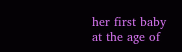her first baby at the age of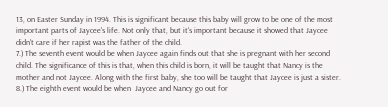13, on Easter Sunday in 1994. This is significant because this baby will grow to be one of the most important parts of Jaycee's life. Not only that, but it's important because it showed that Jaycee didn't care if her rapist was the father of the child.
7.) The seventh event would be when Jaycee again finds out that she is pregnant with her second child. The significance of this is that, when this child is born, it will be taught that Nancy is the mother and not Jaycee. Along with the first baby, she too will be taught that Jaycee is just a sister.
8.) The eighth event would be when  Jaycee and Nancy go out for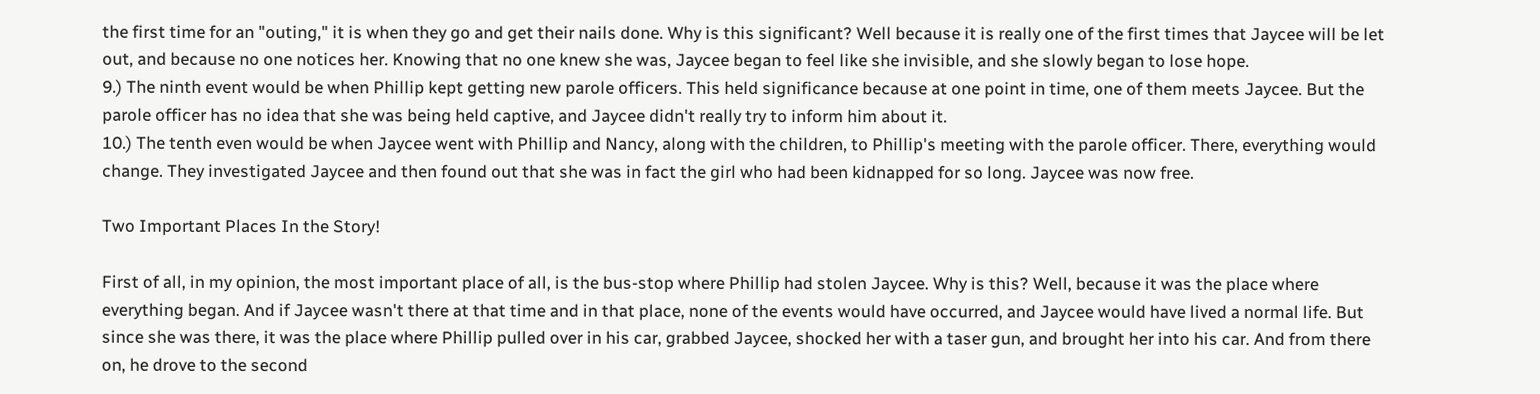the first time for an "outing," it is when they go and get their nails done. Why is this significant? Well because it is really one of the first times that Jaycee will be let out, and because no one notices her. Knowing that no one knew she was, Jaycee began to feel like she invisible, and she slowly began to lose hope.
9.) The ninth event would be when Phillip kept getting new parole officers. This held significance because at one point in time, one of them meets Jaycee. But the parole officer has no idea that she was being held captive, and Jaycee didn't really try to inform him about it.
10.) The tenth even would be when Jaycee went with Phillip and Nancy, along with the children, to Phillip's meeting with the parole officer. There, everything would change. They investigated Jaycee and then found out that she was in fact the girl who had been kidnapped for so long. Jaycee was now free.

Two Important Places In the Story!

First of all, in my opinion, the most important place of all, is the bus-stop where Phillip had stolen Jaycee. Why is this? Well, because it was the place where everything began. And if Jaycee wasn't there at that time and in that place, none of the events would have occurred, and Jaycee would have lived a normal life. But since she was there, it was the place where Phillip pulled over in his car, grabbed Jaycee, shocked her with a taser gun, and brought her into his car. And from there on, he drove to the second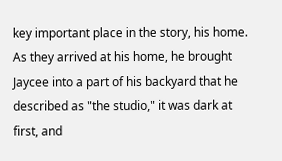key important place in the story, his home.
As they arrived at his home, he brought Jaycee into a part of his backyard that he described as "the studio," it was dark at first, and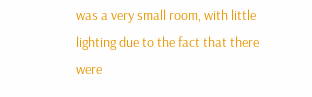was a very small room, with little lighting due to the fact that there were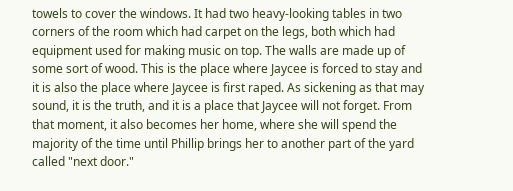towels to cover the windows. It had two heavy-looking tables in two corners of the room which had carpet on the legs, both which had equipment used for making music on top. The walls are made up of some sort of wood. This is the place where Jaycee is forced to stay and it is also the place where Jaycee is first raped. As sickening as that may sound, it is the truth, and it is a place that Jaycee will not forget. From that moment, it also becomes her home, where she will spend the majority of the time until Phillip brings her to another part of the yard called "next door."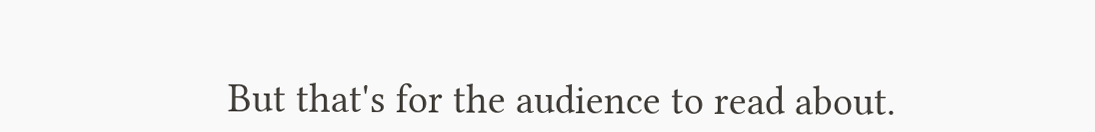But that's for the audience to read about.